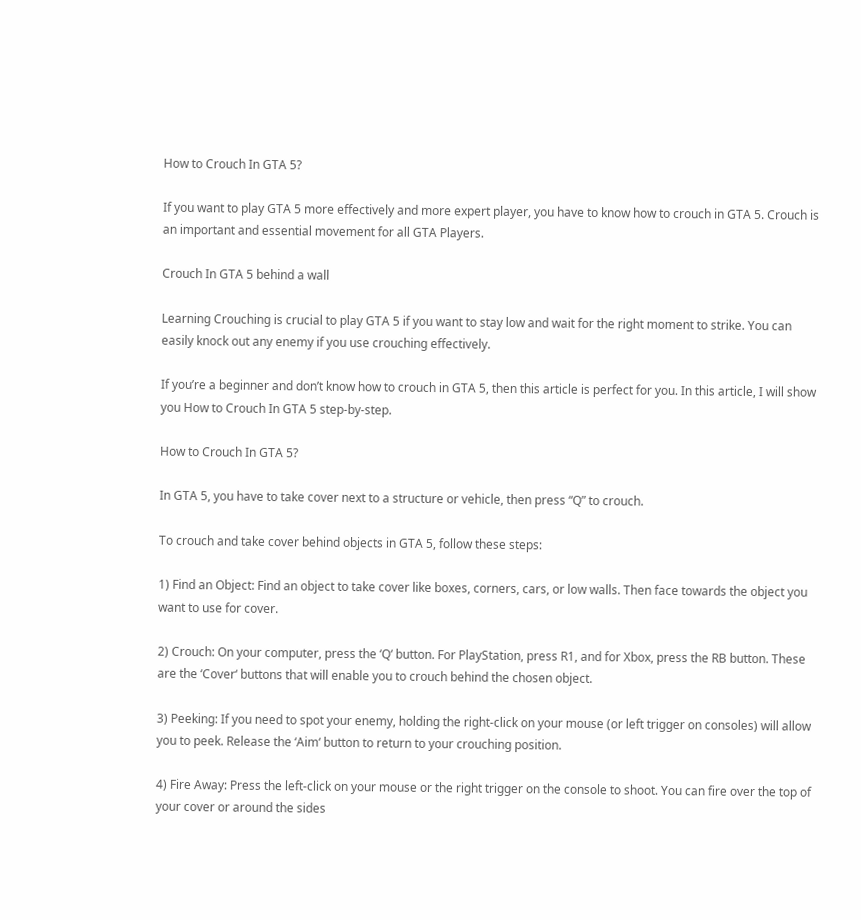How to Crouch In GTA 5?

If you want to play GTA 5 more effectively and more expert player, you have to know how to crouch in GTA 5. Crouch is an important and essential movement for all GTA Players.

Crouch In GTA 5 behind a wall

Learning Crouching is crucial to play GTA 5 if you want to stay low and wait for the right moment to strike. You can easily knock out any enemy if you use crouching effectively.

If you’re a beginner and don’t know how to crouch in GTA 5, then this article is perfect for you. In this article, I will show you How to Crouch In GTA 5 step-by-step.

How to Crouch In GTA 5?

In GTA 5, you have to take cover next to a structure or vehicle, then press “Q” to crouch.

To crouch and take cover behind objects in GTA 5, follow these steps:

1) Find an Object: Find an object to take cover like boxes, corners, cars, or low walls. Then face towards the object you want to use for cover.

2) Crouch: On your computer, press the ‘Q‘ button. For PlayStation, press R1, and for Xbox, press the RB button. These are the ‘Cover‘ buttons that will enable you to crouch behind the chosen object.

3) Peeking: If you need to spot your enemy, holding the right-click on your mouse (or left trigger on consoles) will allow you to peek. Release the ‘Aim‘ button to return to your crouching position.

4) Fire Away: Press the left-click on your mouse or the right trigger on the console to shoot. You can fire over the top of your cover or around the sides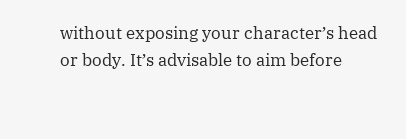without exposing your character’s head or body. It’s advisable to aim before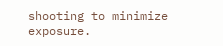shooting to minimize exposure.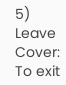5) Leave Cover: To exit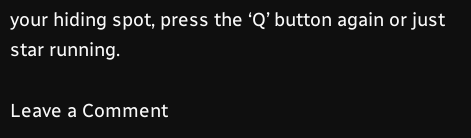your hiding spot, press the ‘Q’ button again or just star running.

Leave a Comment